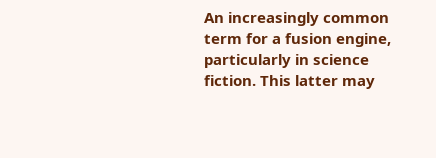An increasingly common term for a fusion engine, particularly in science fiction. This latter may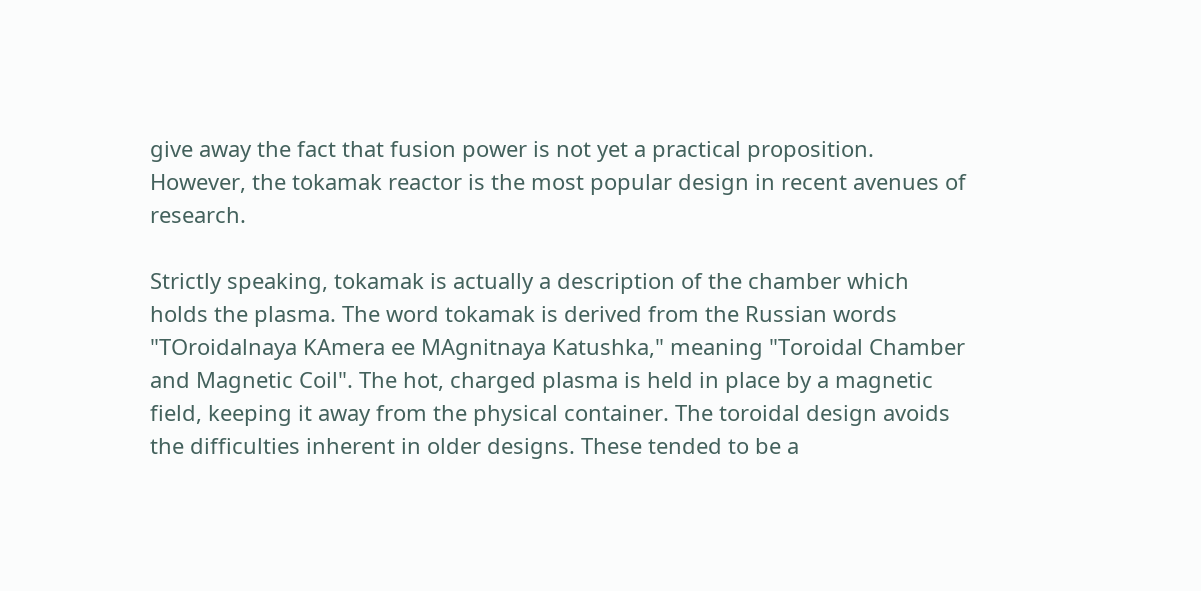give away the fact that fusion power is not yet a practical proposition. However, the tokamak reactor is the most popular design in recent avenues of research.

Strictly speaking, tokamak is actually a description of the chamber which holds the plasma. The word tokamak is derived from the Russian words "TOroidalnaya KAmera ee MAgnitnaya Katushka," meaning "Toroidal Chamber and Magnetic Coil". The hot, charged plasma is held in place by a magnetic field, keeping it away from the physical container. The toroidal design avoids the difficulties inherent in older designs. These tended to be a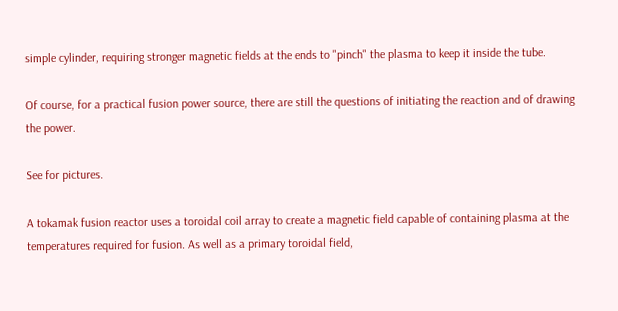simple cylinder, requiring stronger magnetic fields at the ends to "pinch" the plasma to keep it inside the tube.

Of course, for a practical fusion power source, there are still the questions of initiating the reaction and of drawing the power.

See for pictures.

A tokamak fusion reactor uses a toroidal coil array to create a magnetic field capable of containing plasma at the temperatures required for fusion. As well as a primary toroidal field,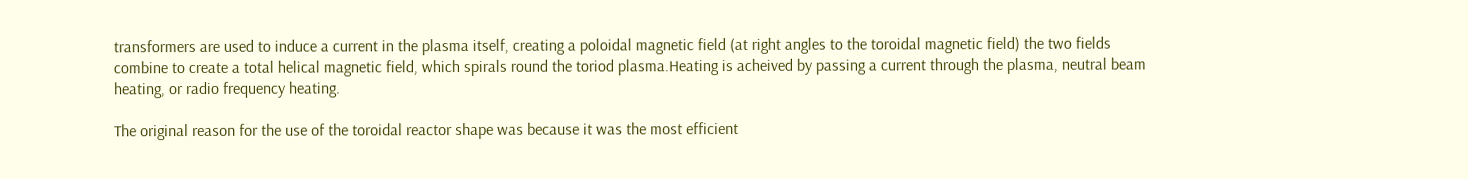transformers are used to induce a current in the plasma itself, creating a poloidal magnetic field (at right angles to the toroidal magnetic field) the two fields combine to create a total helical magnetic field, which spirals round the toriod plasma.Heating is acheived by passing a current through the plasma, neutral beam heating, or radio frequency heating.

The original reason for the use of the toroidal reactor shape was because it was the most efficient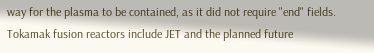way for the plasma to be contained, as it did not require "end" fields. Tokamak fusion reactors include JET and the planned future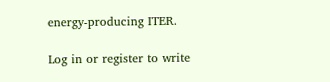energy-producing ITER.

Log in or register to write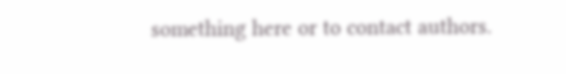something here or to contact authors.